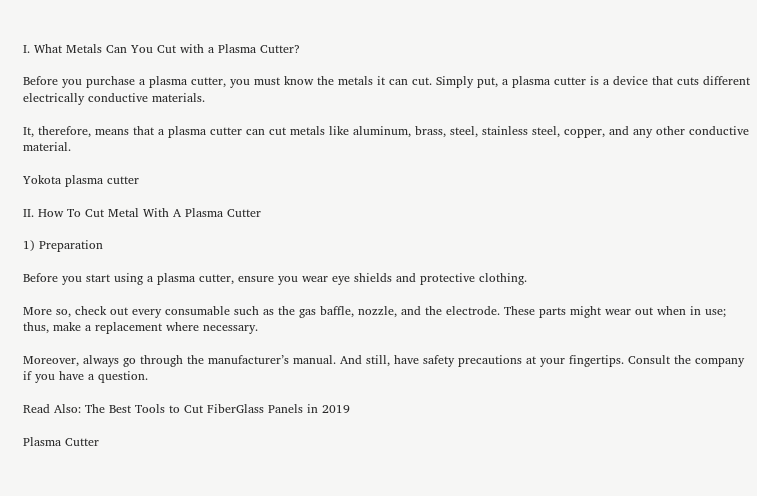I. What Metals Can You Cut with a Plasma Cutter?

Before you purchase a plasma cutter, you must know the metals it can cut. Simply put, a plasma cutter is a device that cuts different electrically conductive materials.

It, therefore, means that a plasma cutter can cut metals like aluminum, brass, steel, stainless steel, copper, and any other conductive material.

Yokota plasma cutter

II. How To Cut Metal With A Plasma Cutter

1) Preparation

Before you start using a plasma cutter, ensure you wear eye shields and protective clothing.

More so, check out every consumable such as the gas baffle, nozzle, and the electrode. These parts might wear out when in use; thus, make a replacement where necessary.

Moreover, always go through the manufacturer’s manual. And still, have safety precautions at your fingertips. Consult the company if you have a question.

Read Also: The Best Tools to Cut FiberGlass Panels in 2019

Plasma Cutter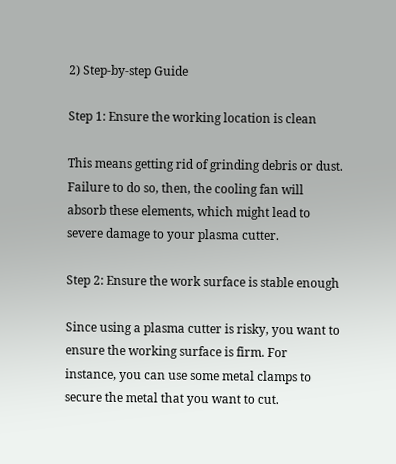2) Step-by-step Guide

Step 1: Ensure the working location is clean

This means getting rid of grinding debris or dust. Failure to do so, then, the cooling fan will absorb these elements, which might lead to severe damage to your plasma cutter.

Step 2: Ensure the work surface is stable enough

Since using a plasma cutter is risky, you want to ensure the working surface is firm. For instance, you can use some metal clamps to secure the metal that you want to cut.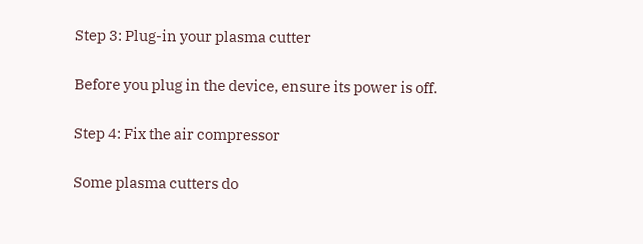Step 3: Plug-in your plasma cutter

Before you plug in the device, ensure its power is off.

Step 4: Fix the air compressor

Some plasma cutters do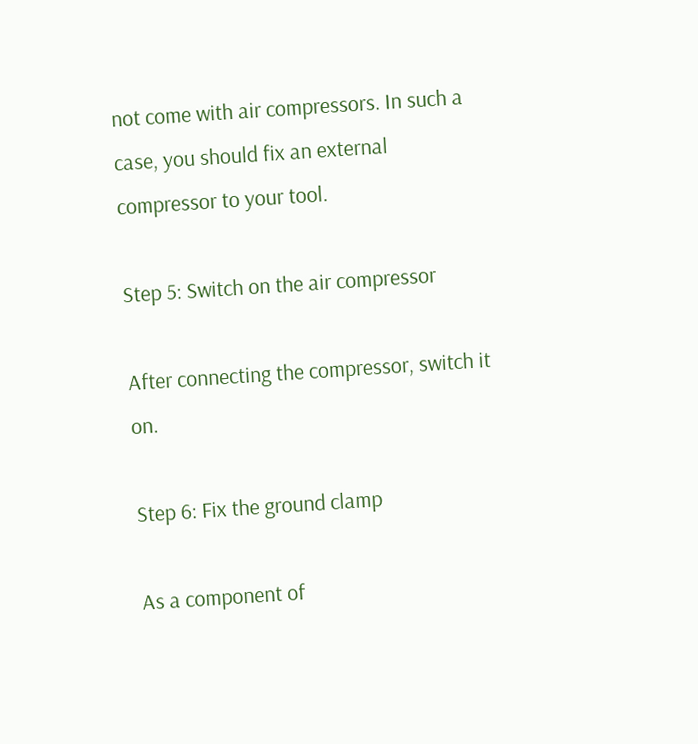not come with air compressors. In such a case, you should fix an external compressor to your tool.

Step 5: Switch on the air compressor

After connecting the compressor, switch it on.

Step 6: Fix the ground clamp

As a component of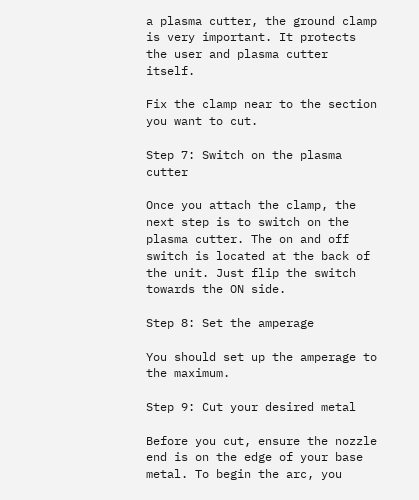a plasma cutter, the ground clamp is very important. It protects the user and plasma cutter itself.

Fix the clamp near to the section you want to cut.

Step 7: Switch on the plasma cutter

Once you attach the clamp, the next step is to switch on the plasma cutter. The on and off switch is located at the back of the unit. Just flip the switch towards the ON side.

Step 8: Set the amperage

You should set up the amperage to the maximum.

Step 9: Cut your desired metal

Before you cut, ensure the nozzle end is on the edge of your base metal. To begin the arc, you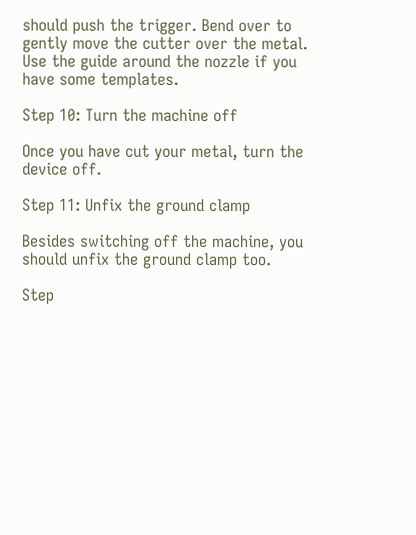should push the trigger. Bend over to gently move the cutter over the metal. Use the guide around the nozzle if you have some templates.

Step 10: Turn the machine off

Once you have cut your metal, turn the device off.

Step 11: Unfix the ground clamp

Besides switching off the machine, you should unfix the ground clamp too.

Step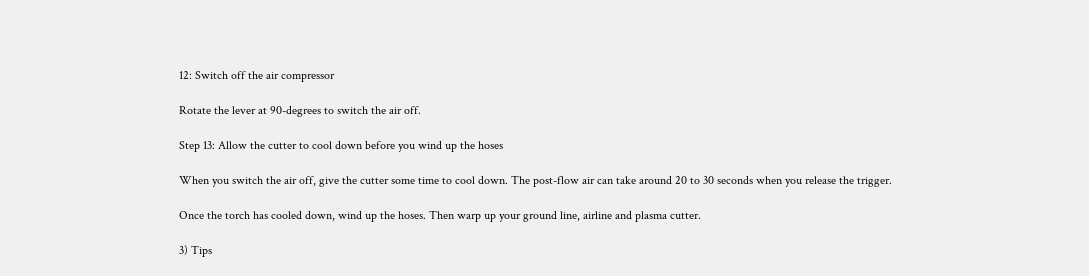12: Switch off the air compressor

Rotate the lever at 90-degrees to switch the air off.

Step 13: Allow the cutter to cool down before you wind up the hoses

When you switch the air off, give the cutter some time to cool down. The post-flow air can take around 20 to 30 seconds when you release the trigger.

Once the torch has cooled down, wind up the hoses. Then warp up your ground line, airline and plasma cutter.

3) Tips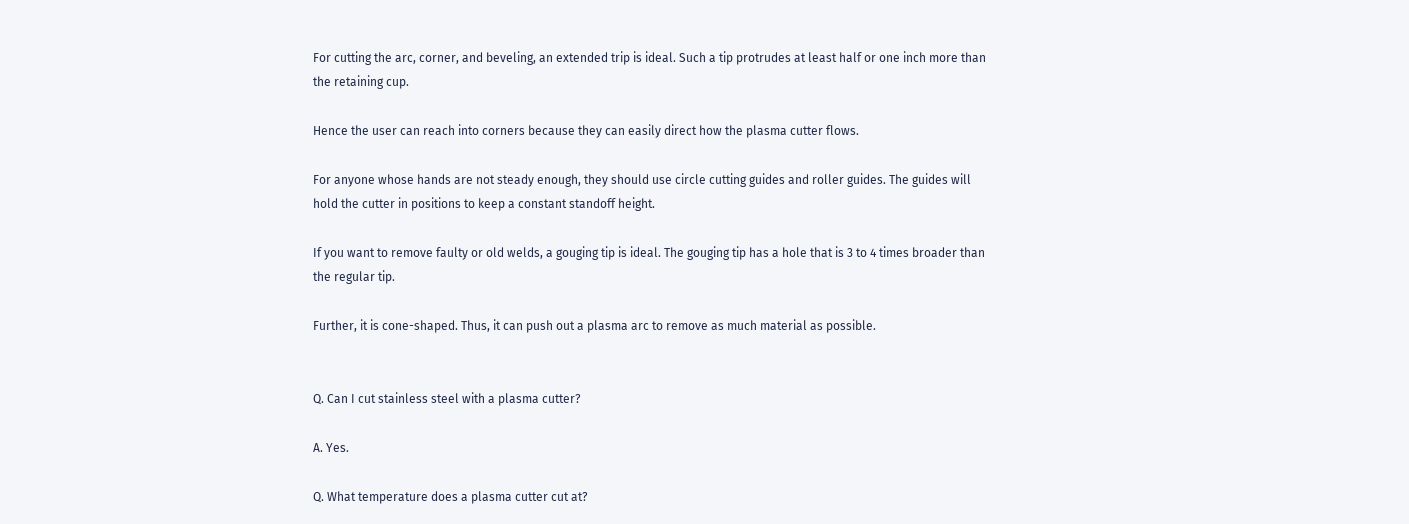For cutting the arc, corner, and beveling, an extended trip is ideal. Such a tip protrudes at least half or one inch more than the retaining cup.

Hence the user can reach into corners because they can easily direct how the plasma cutter flows.

For anyone whose hands are not steady enough, they should use circle cutting guides and roller guides. The guides will hold the cutter in positions to keep a constant standoff height.

If you want to remove faulty or old welds, a gouging tip is ideal. The gouging tip has a hole that is 3 to 4 times broader than the regular tip.

Further, it is cone-shaped. Thus, it can push out a plasma arc to remove as much material as possible.


Q. Can I cut stainless steel with a plasma cutter?

A. Yes.

Q. What temperature does a plasma cutter cut at?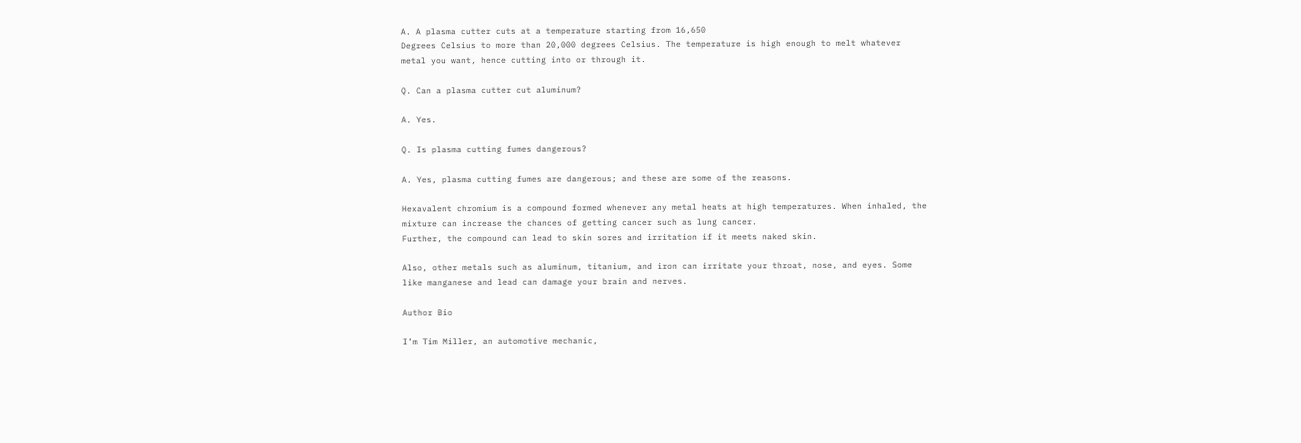A. A plasma cutter cuts at a temperature starting from 16,650
Degrees Celsius to more than 20,000 degrees Celsius. The temperature is high enough to melt whatever metal you want, hence cutting into or through it.

Q. Can a plasma cutter cut aluminum?

A. Yes.

Q. Is plasma cutting fumes dangerous?

A. Yes, plasma cutting fumes are dangerous; and these are some of the reasons.

Hexavalent chromium is a compound formed whenever any metal heats at high temperatures. When inhaled, the mixture can increase the chances of getting cancer such as lung cancer.
Further, the compound can lead to skin sores and irritation if it meets naked skin.

Also, other metals such as aluminum, titanium, and iron can irritate your throat, nose, and eyes. Some like manganese and lead can damage your brain and nerves.

Author Bio

I’m Tim Miller, an automotive mechanic,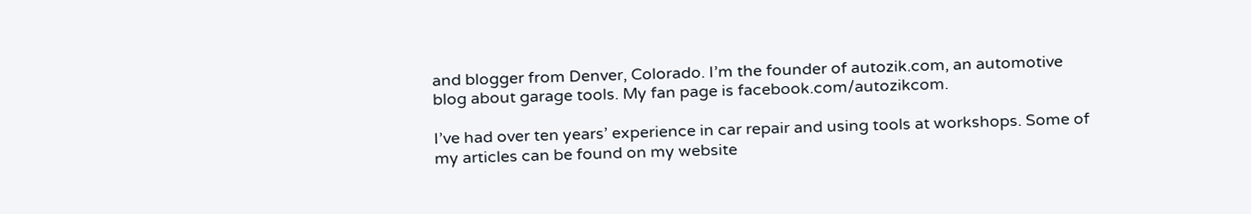and blogger from Denver, Colorado. I’m the founder of autozik.com, an automotive blog about garage tools. My fan page is facebook.com/autozikcom.

I’ve had over ten years’ experience in car repair and using tools at workshops. Some of my articles can be found on my website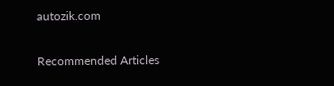autozik.com

Recommended Articles